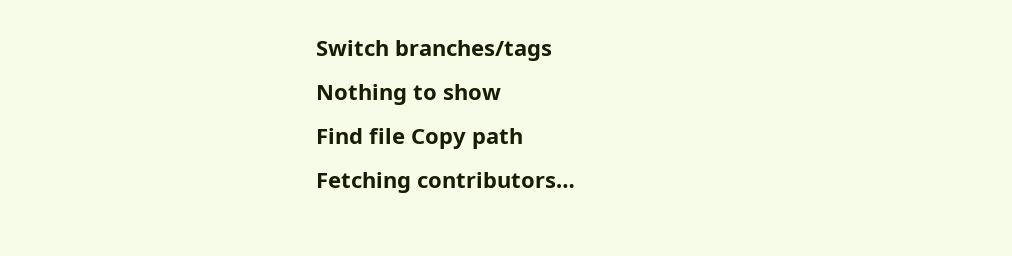Switch branches/tags
Nothing to show
Find file Copy path
Fetching contributors…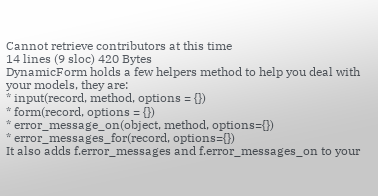Cannot retrieve contributors at this time
14 lines (9 sloc) 420 Bytes
DynamicForm holds a few helpers method to help you deal with your models, they are:
* input(record, method, options = {})
* form(record, options = {})
* error_message_on(object, method, options={})
* error_messages_for(record, options={})
It also adds f.error_messages and f.error_messages_on to your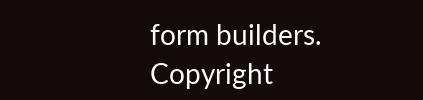form builders.
Copyright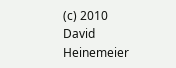(c) 2010 David Heinemeier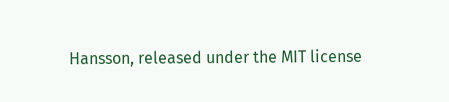Hansson, released under the MIT license